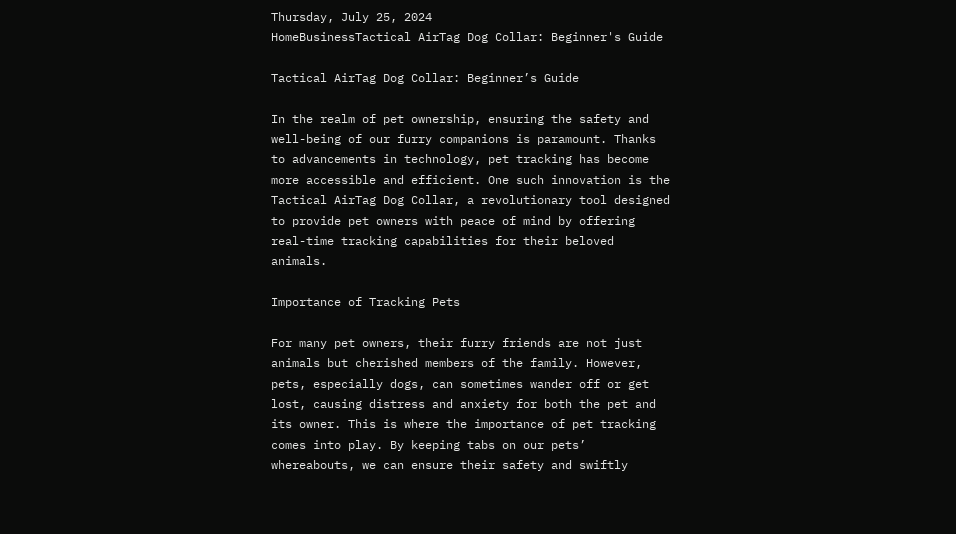Thursday, July 25, 2024
HomeBusinessTactical AirTag Dog Collar: Beginner's Guide

Tactical AirTag Dog Collar: Beginner’s Guide

In the realm of pet ownership, ensuring the safety and well-being of our furry companions is paramount. Thanks to advancements in technology, pet tracking has become more accessible and efficient. One such innovation is the Tactical AirTag Dog Collar, a revolutionary tool designed to provide pet owners with peace of mind by offering real-time tracking capabilities for their beloved animals.

Importance of Tracking Pets

For many pet owners, their furry friends are not just animals but cherished members of the family. However, pets, especially dogs, can sometimes wander off or get lost, causing distress and anxiety for both the pet and its owner. This is where the importance of pet tracking comes into play. By keeping tabs on our pets’ whereabouts, we can ensure their safety and swiftly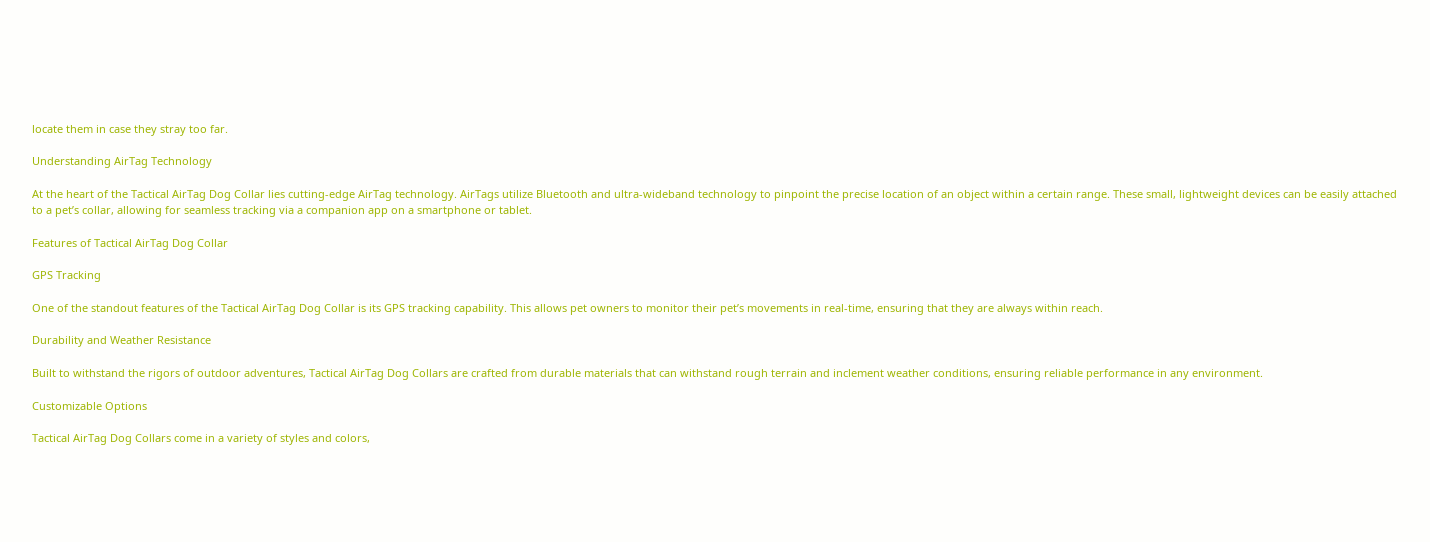locate them in case they stray too far.

Understanding AirTag Technology

At the heart of the Tactical AirTag Dog Collar lies cutting-edge AirTag technology. AirTags utilize Bluetooth and ultra-wideband technology to pinpoint the precise location of an object within a certain range. These small, lightweight devices can be easily attached to a pet’s collar, allowing for seamless tracking via a companion app on a smartphone or tablet.

Features of Tactical AirTag Dog Collar

GPS Tracking

One of the standout features of the Tactical AirTag Dog Collar is its GPS tracking capability. This allows pet owners to monitor their pet’s movements in real-time, ensuring that they are always within reach.

Durability and Weather Resistance

Built to withstand the rigors of outdoor adventures, Tactical AirTag Dog Collars are crafted from durable materials that can withstand rough terrain and inclement weather conditions, ensuring reliable performance in any environment.

Customizable Options

Tactical AirTag Dog Collars come in a variety of styles and colors,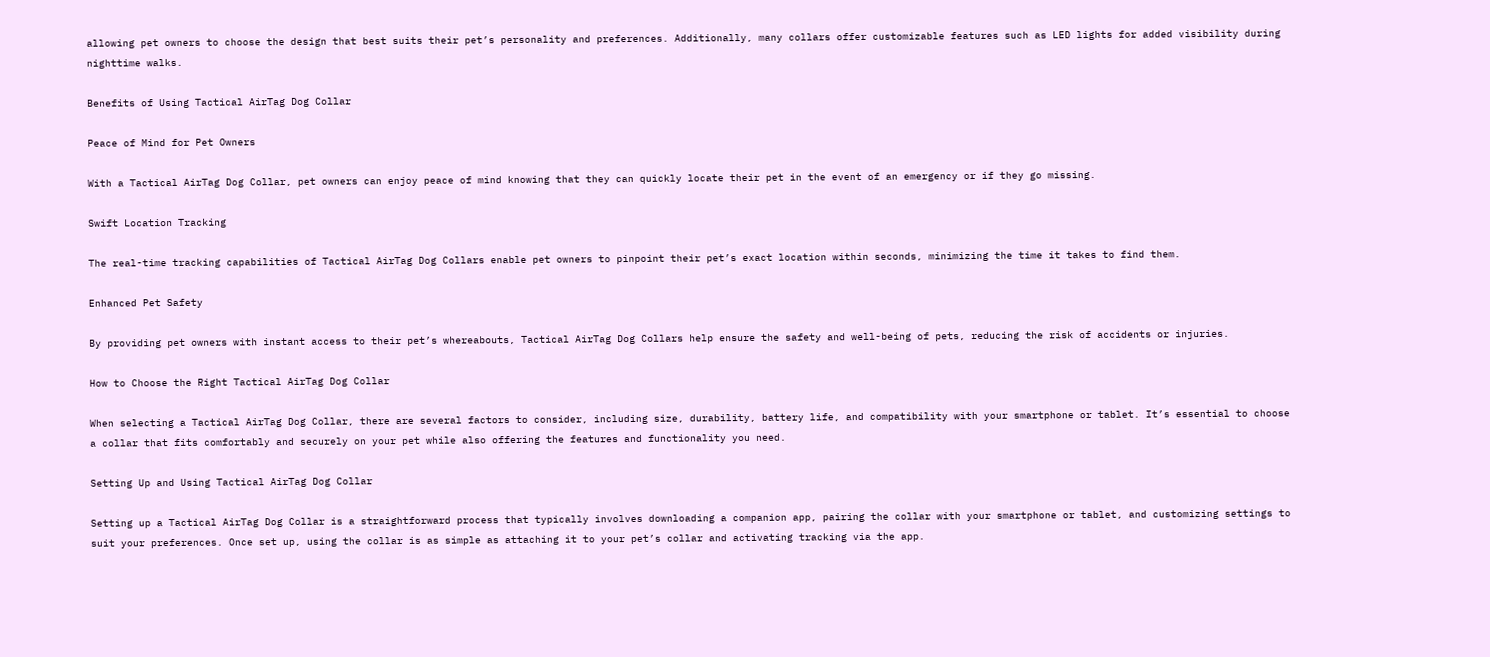allowing pet owners to choose the design that best suits their pet’s personality and preferences. Additionally, many collars offer customizable features such as LED lights for added visibility during nighttime walks.

Benefits of Using Tactical AirTag Dog Collar

Peace of Mind for Pet Owners

With a Tactical AirTag Dog Collar, pet owners can enjoy peace of mind knowing that they can quickly locate their pet in the event of an emergency or if they go missing.

Swift Location Tracking

The real-time tracking capabilities of Tactical AirTag Dog Collars enable pet owners to pinpoint their pet’s exact location within seconds, minimizing the time it takes to find them.

Enhanced Pet Safety

By providing pet owners with instant access to their pet’s whereabouts, Tactical AirTag Dog Collars help ensure the safety and well-being of pets, reducing the risk of accidents or injuries.

How to Choose the Right Tactical AirTag Dog Collar

When selecting a Tactical AirTag Dog Collar, there are several factors to consider, including size, durability, battery life, and compatibility with your smartphone or tablet. It’s essential to choose a collar that fits comfortably and securely on your pet while also offering the features and functionality you need.

Setting Up and Using Tactical AirTag Dog Collar

Setting up a Tactical AirTag Dog Collar is a straightforward process that typically involves downloading a companion app, pairing the collar with your smartphone or tablet, and customizing settings to suit your preferences. Once set up, using the collar is as simple as attaching it to your pet’s collar and activating tracking via the app.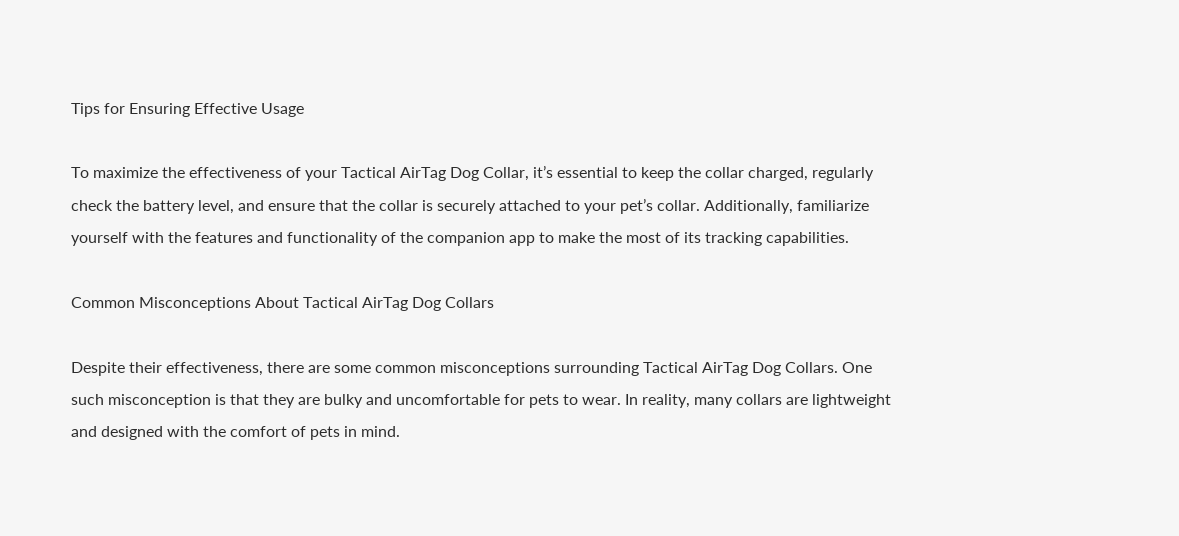Tips for Ensuring Effective Usage

To maximize the effectiveness of your Tactical AirTag Dog Collar, it’s essential to keep the collar charged, regularly check the battery level, and ensure that the collar is securely attached to your pet’s collar. Additionally, familiarize yourself with the features and functionality of the companion app to make the most of its tracking capabilities.

Common Misconceptions About Tactical AirTag Dog Collars

Despite their effectiveness, there are some common misconceptions surrounding Tactical AirTag Dog Collars. One such misconception is that they are bulky and uncomfortable for pets to wear. In reality, many collars are lightweight and designed with the comfort of pets in mind.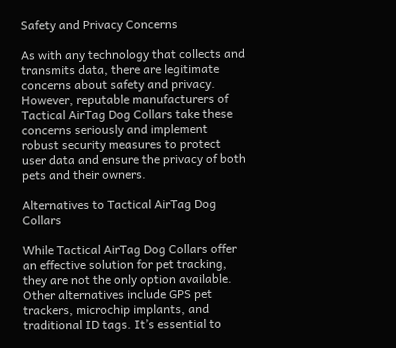Safety and Privacy Concerns

As with any technology that collects and transmits data, there are legitimate concerns about safety and privacy. However, reputable manufacturers of Tactical AirTag Dog Collars take these concerns seriously and implement robust security measures to protect user data and ensure the privacy of both pets and their owners.

Alternatives to Tactical AirTag Dog Collars

While Tactical AirTag Dog Collars offer an effective solution for pet tracking, they are not the only option available. Other alternatives include GPS pet trackers, microchip implants, and traditional ID tags. It’s essential to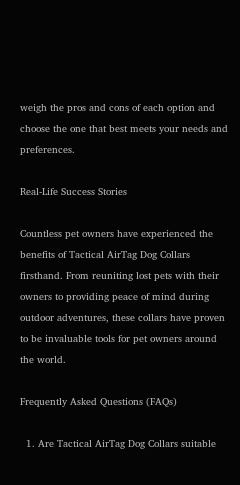weigh the pros and cons of each option and choose the one that best meets your needs and preferences.

Real-Life Success Stories

Countless pet owners have experienced the benefits of Tactical AirTag Dog Collars firsthand. From reuniting lost pets with their owners to providing peace of mind during outdoor adventures, these collars have proven to be invaluable tools for pet owners around the world.

Frequently Asked Questions (FAQs)

  1. Are Tactical AirTag Dog Collars suitable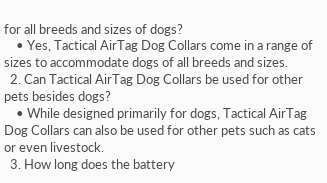for all breeds and sizes of dogs?
    • Yes, Tactical AirTag Dog Collars come in a range of sizes to accommodate dogs of all breeds and sizes.
  2. Can Tactical AirTag Dog Collars be used for other pets besides dogs?
    • While designed primarily for dogs, Tactical AirTag Dog Collars can also be used for other pets such as cats or even livestock.
  3. How long does the battery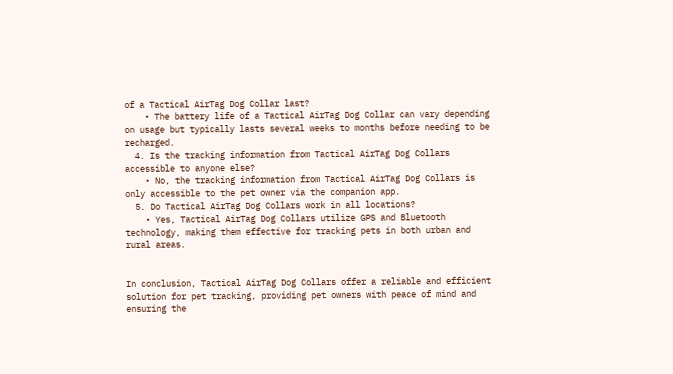of a Tactical AirTag Dog Collar last?
    • The battery life of a Tactical AirTag Dog Collar can vary depending on usage but typically lasts several weeks to months before needing to be recharged.
  4. Is the tracking information from Tactical AirTag Dog Collars accessible to anyone else?
    • No, the tracking information from Tactical AirTag Dog Collars is only accessible to the pet owner via the companion app.
  5. Do Tactical AirTag Dog Collars work in all locations?
    • Yes, Tactical AirTag Dog Collars utilize GPS and Bluetooth technology, making them effective for tracking pets in both urban and rural areas.


In conclusion, Tactical AirTag Dog Collars offer a reliable and efficient solution for pet tracking, providing pet owners with peace of mind and ensuring the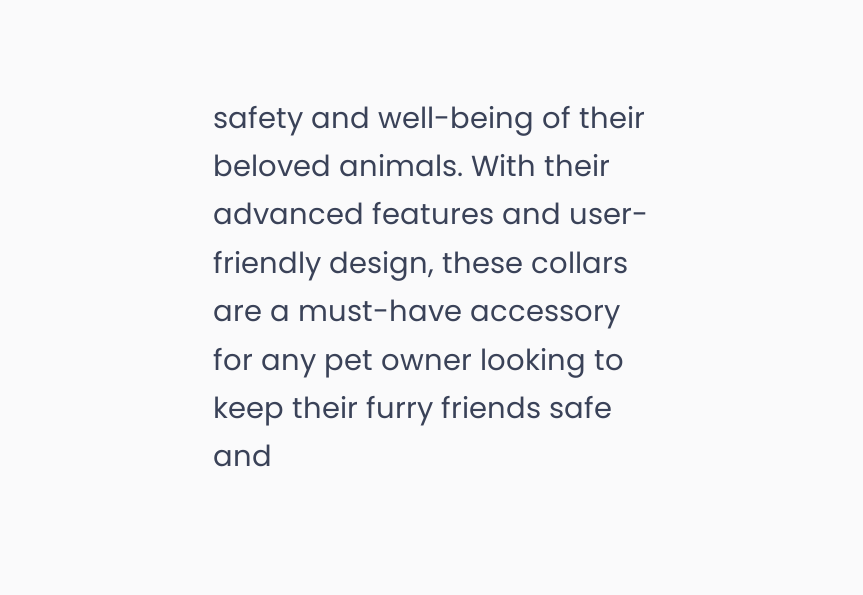safety and well-being of their beloved animals. With their advanced features and user-friendly design, these collars are a must-have accessory for any pet owner looking to keep their furry friends safe and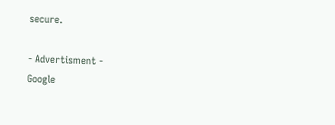secure.

- Advertisment -
Google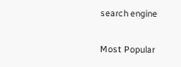search engine

Most Popular